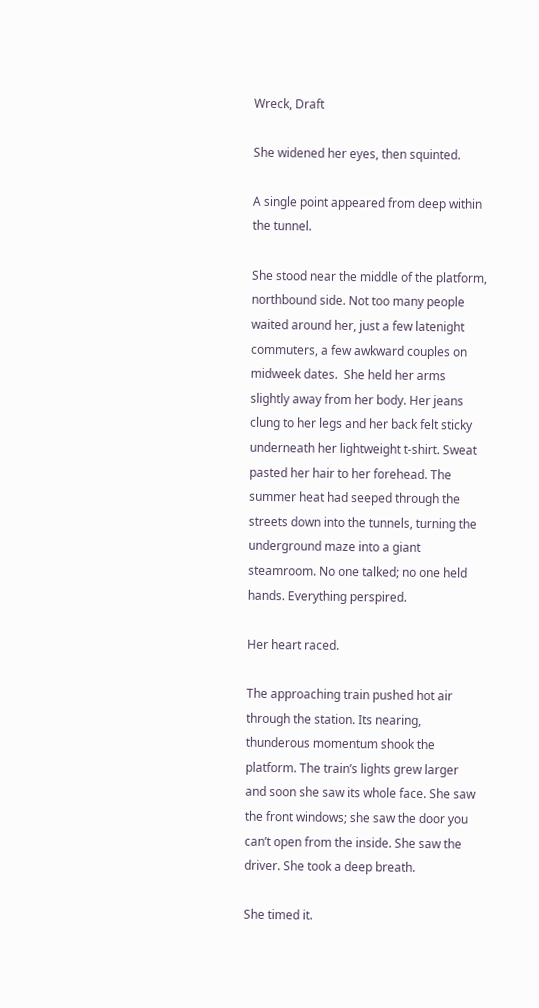Wreck, Draft

She widened her eyes, then squinted.

A single point appeared from deep within the tunnel.

She stood near the middle of the platform, northbound side. Not too many people waited around her, just a few latenight commuters, a few awkward couples on midweek dates.  She held her arms slightly away from her body. Her jeans clung to her legs and her back felt sticky underneath her lightweight t-shirt. Sweat pasted her hair to her forehead. The summer heat had seeped through the streets down into the tunnels, turning the underground maze into a giant steamroom. No one talked; no one held hands. Everything perspired.

Her heart raced.

The approaching train pushed hot air through the station. Its nearing, thunderous momentum shook the platform. The train’s lights grew larger and soon she saw its whole face. She saw the front windows; she saw the door you can’t open from the inside. She saw the driver. She took a deep breath.

She timed it.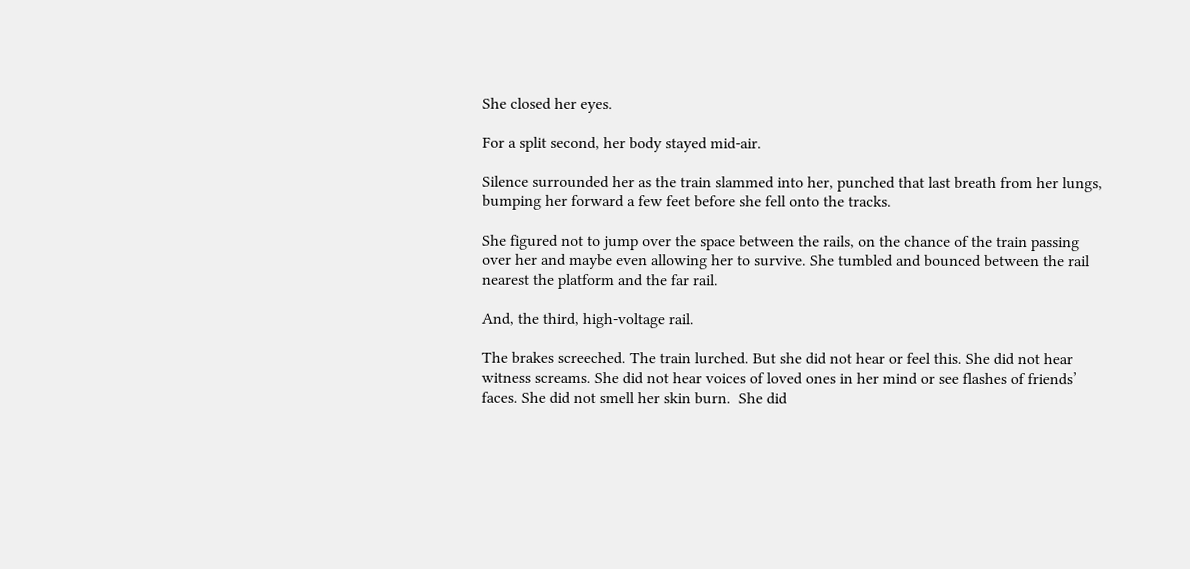She closed her eyes.

For a split second, her body stayed mid-air.

Silence surrounded her as the train slammed into her, punched that last breath from her lungs,  bumping her forward a few feet before she fell onto the tracks.

She figured not to jump over the space between the rails, on the chance of the train passing over her and maybe even allowing her to survive. She tumbled and bounced between the rail nearest the platform and the far rail.

And, the third, high-voltage rail.

The brakes screeched. The train lurched. But she did not hear or feel this. She did not hear witness screams. She did not hear voices of loved ones in her mind or see flashes of friends’ faces. She did not smell her skin burn.  She did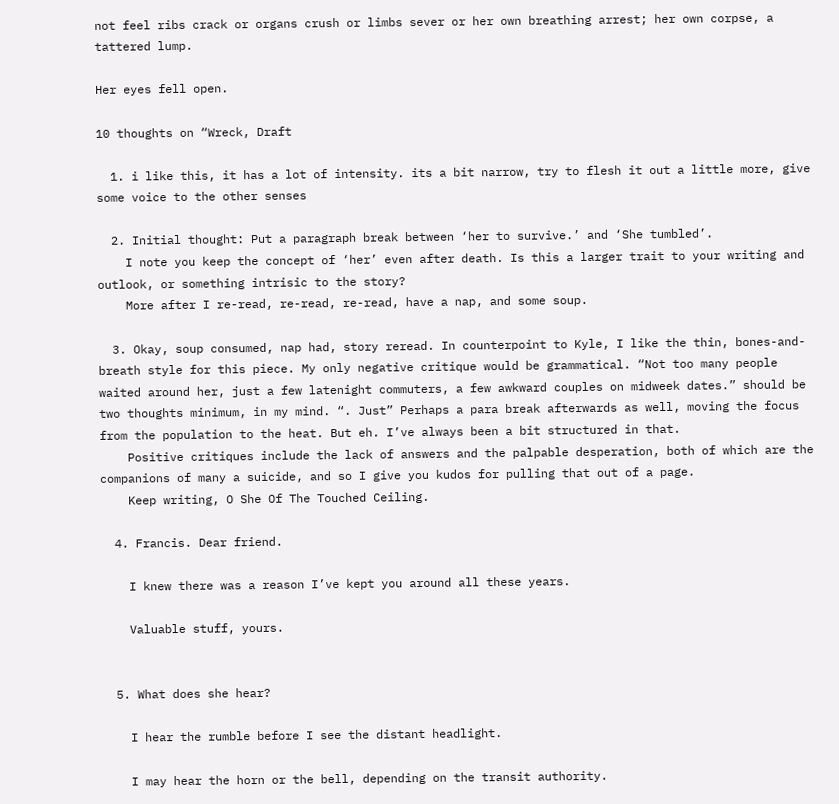not feel ribs crack or organs crush or limbs sever or her own breathing arrest; her own corpse, a tattered lump.

Her eyes fell open.

10 thoughts on “Wreck, Draft

  1. i like this, it has a lot of intensity. its a bit narrow, try to flesh it out a little more, give some voice to the other senses

  2. Initial thought: Put a paragraph break between ‘her to survive.’ and ‘She tumbled’.
    I note you keep the concept of ‘her’ even after death. Is this a larger trait to your writing and outlook, or something intrisic to the story?
    More after I re-read, re-read, re-read, have a nap, and some soup.

  3. Okay, soup consumed, nap had, story reread. In counterpoint to Kyle, I like the thin, bones-and-breath style for this piece. My only negative critique would be grammatical. “Not too many people waited around her, just a few latenight commuters, a few awkward couples on midweek dates.” should be two thoughts minimum, in my mind. “. Just” Perhaps a para break afterwards as well, moving the focus from the population to the heat. But eh. I’ve always been a bit structured in that.
    Positive critiques include the lack of answers and the palpable desperation, both of which are the companions of many a suicide, and so I give you kudos for pulling that out of a page.
    Keep writing, O She Of The Touched Ceiling.

  4. Francis. Dear friend.

    I knew there was a reason I’ve kept you around all these years.

    Valuable stuff, yours.


  5. What does she hear?

    I hear the rumble before I see the distant headlight.

    I may hear the horn or the bell, depending on the transit authority.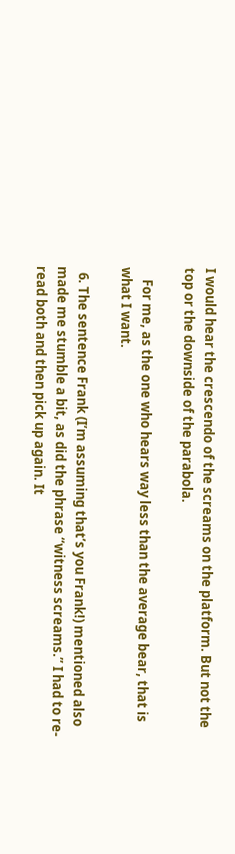I would hear the crescendo of the screams on the platform. But not the top or the downside of the parabola.

    For me, as the one who hears way less than the average bear, that is what I want.

  6. The sentence Frank (I’m assuming that’s you Frank!) mentioned also made me stumble a bit, as did the phrase “witness screams.” I had to re-read both and then pick up again. It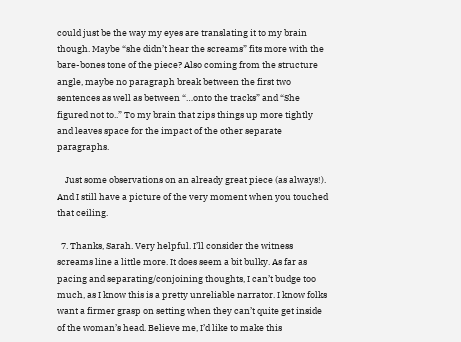could just be the way my eyes are translating it to my brain though. Maybe “she didn’t hear the screams” fits more with the bare-bones tone of the piece? Also coming from the structure angle, maybe no paragraph break between the first two sentences as well as between “…onto the tracks” and “She figured not to..” To my brain that zips things up more tightly and leaves space for the impact of the other separate paragraphs.

    Just some observations on an already great piece (as always!). And I still have a picture of the very moment when you touched that ceiling.

  7. Thanks, Sarah. Very helpful. I’ll consider the witness screams line a little more. It does seem a bit bulky. As far as pacing and separating/conjoining thoughts, I can’t budge too much, as I know this is a pretty unreliable narrator. I know folks want a firmer grasp on setting when they can’t quite get inside of the woman’s head. Believe me, I’d like to make this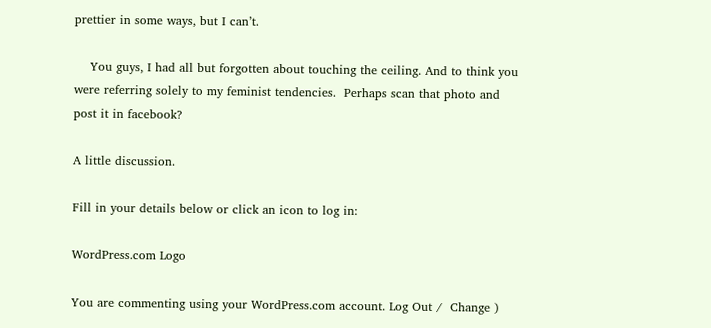prettier in some ways, but I can’t.

    You guys, I had all but forgotten about touching the ceiling. And to think you were referring solely to my feminist tendencies.  Perhaps scan that photo and post it in facebook?

A little discussion.

Fill in your details below or click an icon to log in:

WordPress.com Logo

You are commenting using your WordPress.com account. Log Out /  Change )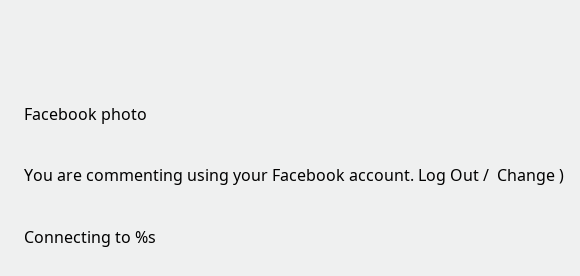Facebook photo

You are commenting using your Facebook account. Log Out /  Change )

Connecting to %s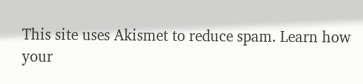This site uses Akismet to reduce spam. Learn how your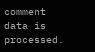comment data is processed.